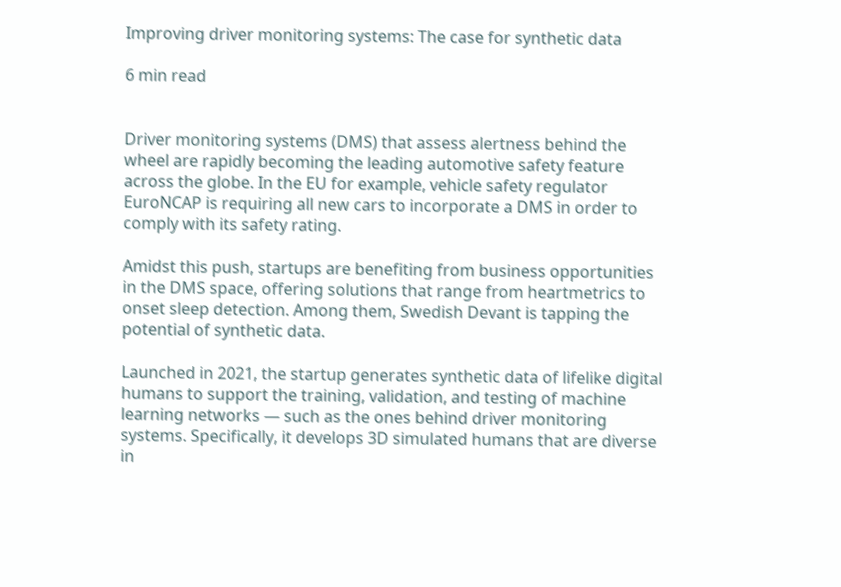Improving driver monitoring systems: The case for synthetic data

6 min read


Driver monitoring systems (DMS) that assess alertness behind the wheel are rapidly becoming the leading automotive safety feature across the globe. In the EU for example, vehicle safety regulator EuroNCAP is requiring all new cars to incorporate a DMS in order to comply with its safety rating.

Amidst this push, startups are benefiting from business opportunities in the DMS space, offering solutions that range from heartmetrics to onset sleep detection. Among them, Swedish Devant is tapping the potential of synthetic data.

Launched in 2021, the startup generates synthetic data of lifelike digital humans to support the training, validation, and testing of machine learning networks — such as the ones behind driver monitoring systems. Specifically, it develops 3D simulated humans that are diverse in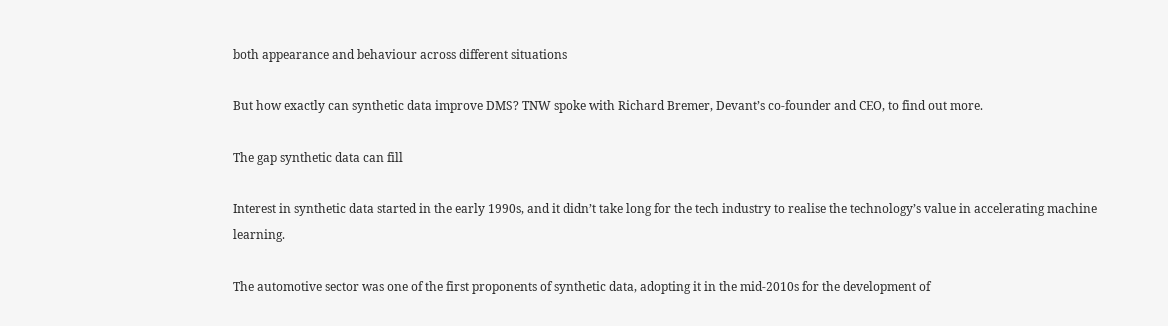both appearance and behaviour across different situations

But how exactly can synthetic data improve DMS? TNW spoke with Richard Bremer, Devant’s co-founder and CEO, to find out more.

The gap synthetic data can fill

Interest in synthetic data started in the early 1990s, and it didn’t take long for the tech industry to realise the technology’s value in accelerating machine learning.

The automotive sector was one of the first proponents of synthetic data, adopting it in the mid-2010s for the development of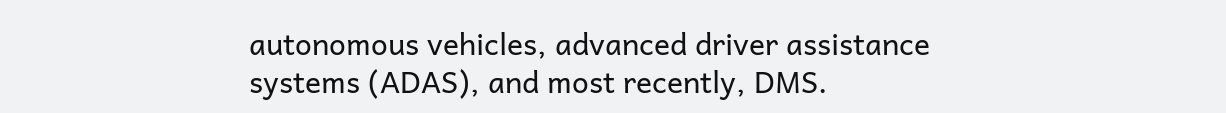autonomous vehicles, advanced driver assistance systems (ADAS), and most recently, DMS.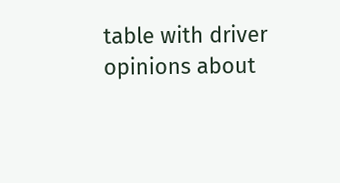table with driver opinions about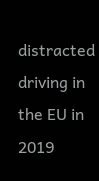distracted driving in the EU in 2019